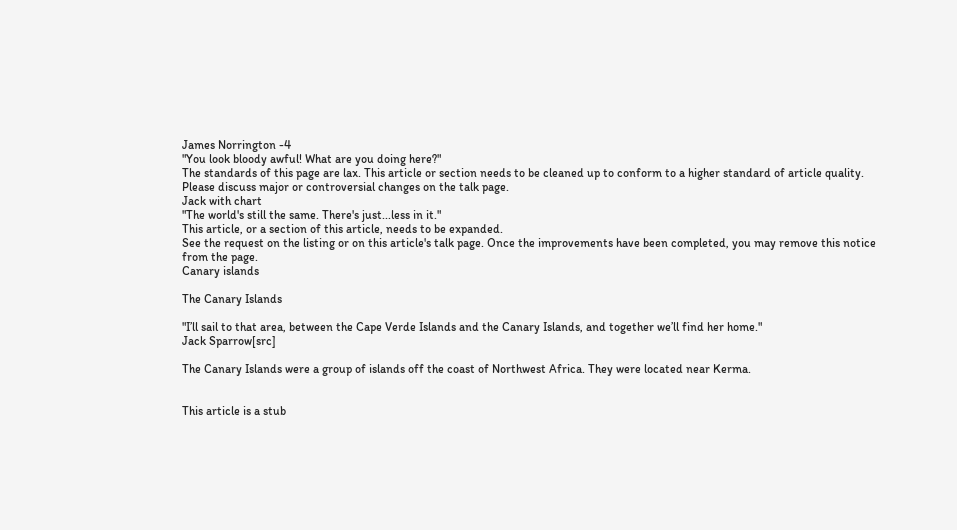James Norrington -4
"You look bloody awful! What are you doing here?"
The standards of this page are lax. This article or section needs to be cleaned up to conform to a higher standard of article quality.
Please discuss major or controversial changes on the talk page.
Jack with chart
"The world's still the same. There's just...less in it."
This article, or a section of this article, needs to be expanded.
See the request on the listing or on this article's talk page. Once the improvements have been completed, you may remove this notice from the page.
Canary islands

The Canary Islands

"I’ll sail to that area, between the Cape Verde Islands and the Canary Islands, and together we’ll find her home."
Jack Sparrow[src]

The Canary Islands were a group of islands off the coast of Northwest Africa. They were located near Kerma.


This article is a stub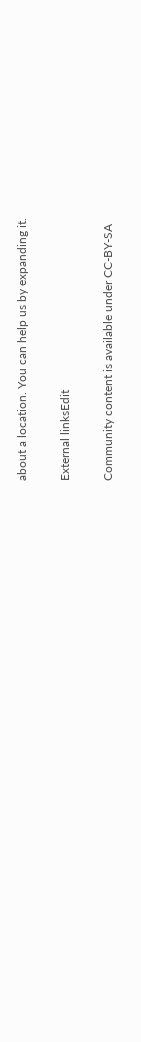about a location. You can help us by expanding it.

External linksEdit

Community content is available under CC-BY-SA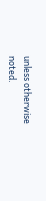unless otherwise noted.